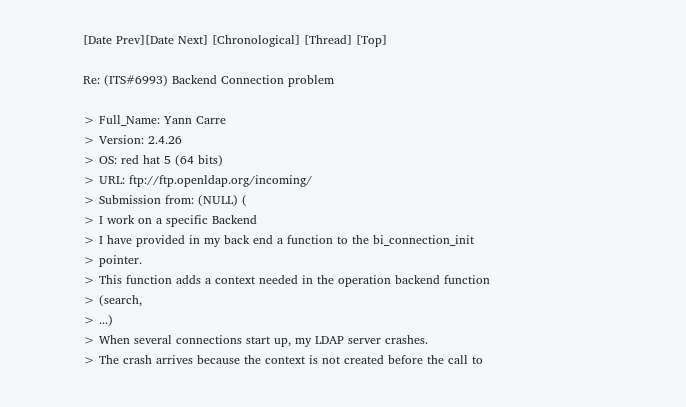[Date Prev][Date Next] [Chronological] [Thread] [Top]

Re: (ITS#6993) Backend Connection problem

> Full_Name: Yann Carre
> Version: 2.4.26
> OS: red hat 5 (64 bits)
> URL: ftp://ftp.openldap.org/incoming/
> Submission from: (NULL) (
> I work on a specific Backend
> I have provided in my back end a function to the bi_connection_init
> pointer.
> This function adds a context needed in the operation backend function
> (search,
> ...)
> When several connections start up, my LDAP server crashes.
> The crash arrives because the context is not created before the call to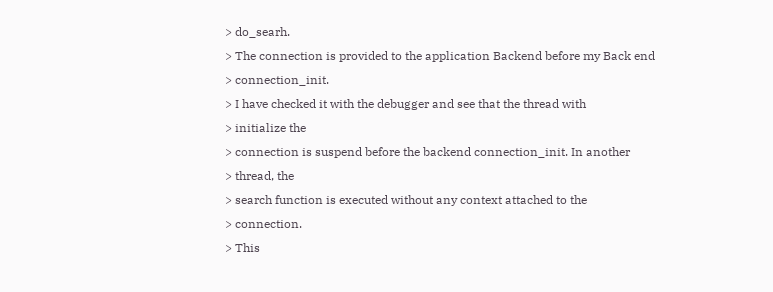> do_searh.
> The connection is provided to the application Backend before my Back end
> connection_init.
> I have checked it with the debugger and see that the thread with
> initialize the
> connection is suspend before the backend connection_init. In another
> thread, the
> search function is executed without any context attached to the
> connection.
> This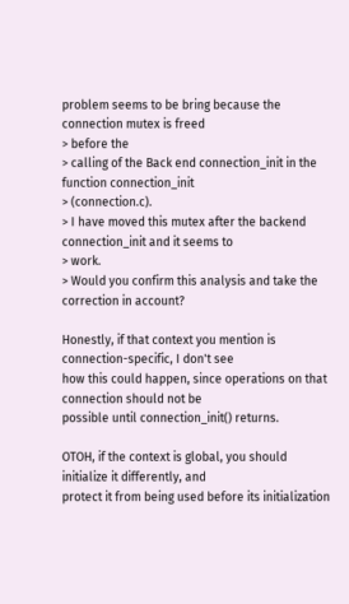problem seems to be bring because the connection mutex is freed
> before the
> calling of the Back end connection_init in the function connection_init
> (connection.c).
> I have moved this mutex after the backend connection_init and it seems to
> work.
> Would you confirm this analysis and take the correction in account?

Honestly, if that context you mention is connection-specific, I don't see
how this could happen, since operations on that connection should not be
possible until connection_init() returns.

OTOH, if the context is global, you should initialize it differently, and
protect it from being used before its initialization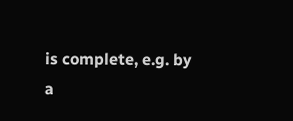is complete, e.g. by
a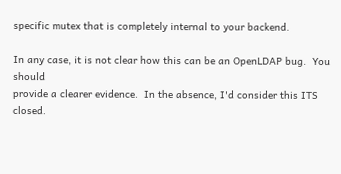specific mutex that is completely internal to your backend.

In any case, it is not clear how this can be an OpenLDAP bug.  You should
provide a clearer evidence.  In the absence, I'd consider this ITS closed.